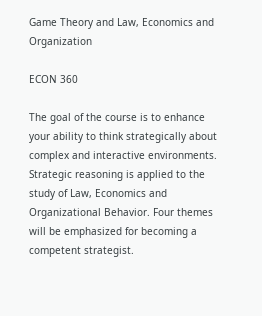Game Theory and Law, Economics and Organization

ECON 360

The goal of the course is to enhance your ability to think strategically about complex and interactive environments. Strategic reasoning is applied to the study of Law, Economics and Organizational Behavior. Four themes will be emphasized for becoming a competent strategist.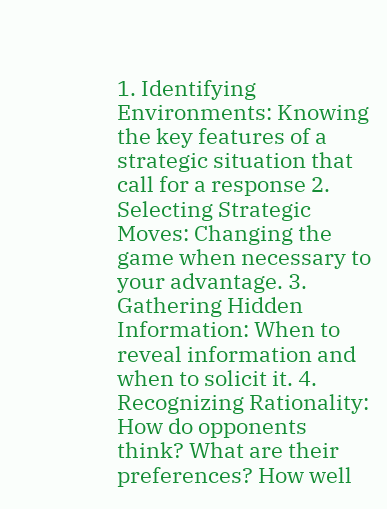1. Identifying Environments: Knowing the key features of a strategic situation that call for a response 2. Selecting Strategic Moves: Changing the game when necessary to your advantage. 3. Gathering Hidden Information: When to reveal information and when to solicit it. 4. Recognizing Rationality: How do opponents think? What are their preferences? How well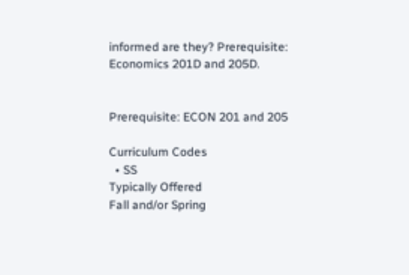informed are they? Prerequisite: Economics 201D and 205D.


Prerequisite: ECON 201 and 205

Curriculum Codes
  • SS
Typically Offered
Fall and/or Spring